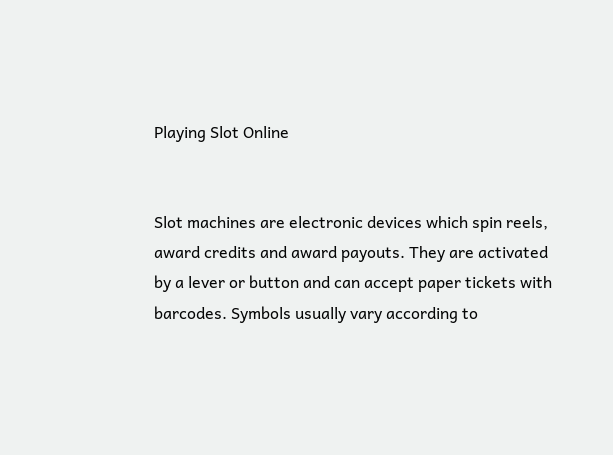Playing Slot Online


Slot machines are electronic devices which spin reels, award credits and award payouts. They are activated by a lever or button and can accept paper tickets with barcodes. Symbols usually vary according to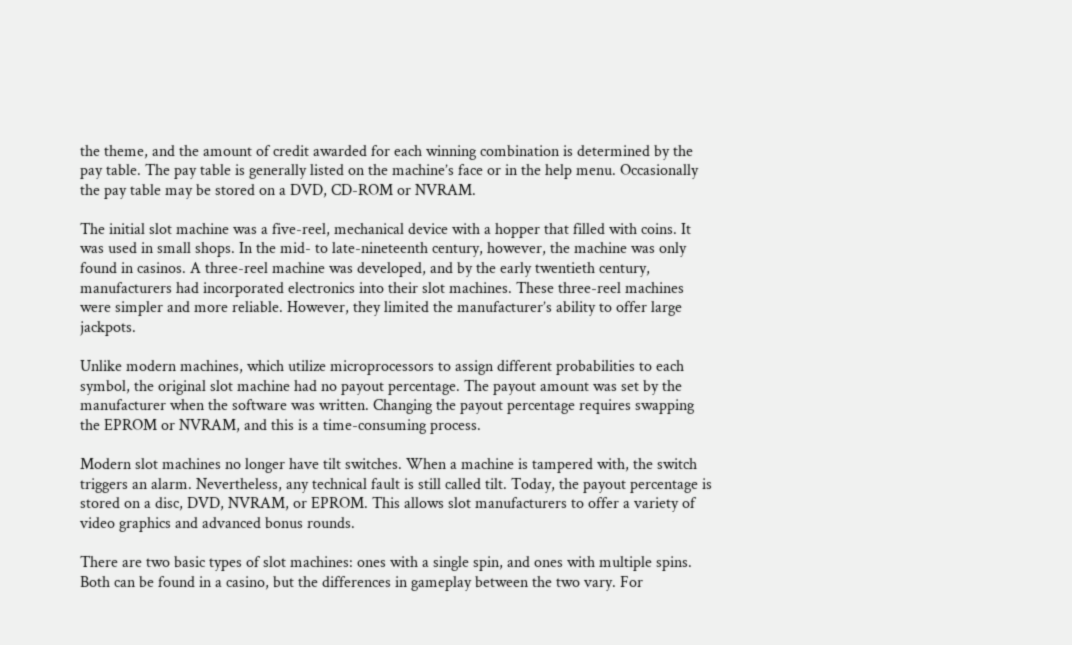the theme, and the amount of credit awarded for each winning combination is determined by the pay table. The pay table is generally listed on the machine’s face or in the help menu. Occasionally the pay table may be stored on a DVD, CD-ROM or NVRAM.

The initial slot machine was a five-reel, mechanical device with a hopper that filled with coins. It was used in small shops. In the mid- to late-nineteenth century, however, the machine was only found in casinos. A three-reel machine was developed, and by the early twentieth century, manufacturers had incorporated electronics into their slot machines. These three-reel machines were simpler and more reliable. However, they limited the manufacturer’s ability to offer large jackpots.

Unlike modern machines, which utilize microprocessors to assign different probabilities to each symbol, the original slot machine had no payout percentage. The payout amount was set by the manufacturer when the software was written. Changing the payout percentage requires swapping the EPROM or NVRAM, and this is a time-consuming process.

Modern slot machines no longer have tilt switches. When a machine is tampered with, the switch triggers an alarm. Nevertheless, any technical fault is still called tilt. Today, the payout percentage is stored on a disc, DVD, NVRAM, or EPROM. This allows slot manufacturers to offer a variety of video graphics and advanced bonus rounds.

There are two basic types of slot machines: ones with a single spin, and ones with multiple spins. Both can be found in a casino, but the differences in gameplay between the two vary. For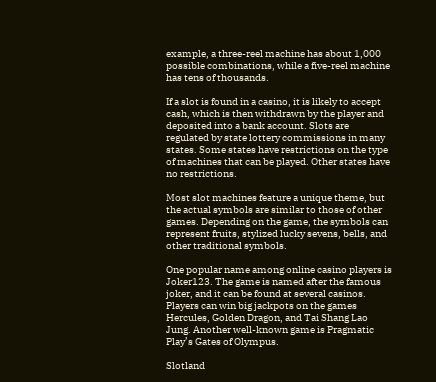example, a three-reel machine has about 1,000 possible combinations, while a five-reel machine has tens of thousands.

If a slot is found in a casino, it is likely to accept cash, which is then withdrawn by the player and deposited into a bank account. Slots are regulated by state lottery commissions in many states. Some states have restrictions on the type of machines that can be played. Other states have no restrictions.

Most slot machines feature a unique theme, but the actual symbols are similar to those of other games. Depending on the game, the symbols can represent fruits, stylized lucky sevens, bells, and other traditional symbols.

One popular name among online casino players is Joker123. The game is named after the famous joker, and it can be found at several casinos. Players can win big jackpots on the games Hercules, Golden Dragon, and Tai Shang Lao Jung. Another well-known game is Pragmatic Play’s Gates of Olympus.

Slotland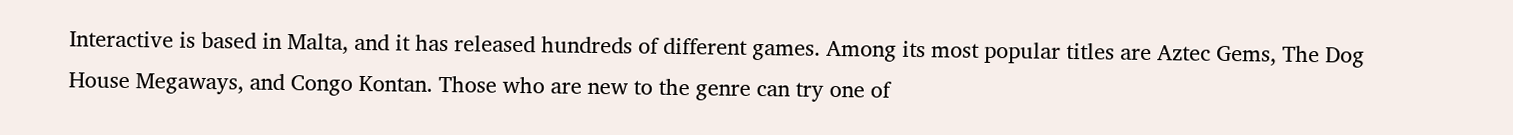Interactive is based in Malta, and it has released hundreds of different games. Among its most popular titles are Aztec Gems, The Dog House Megaways, and Congo Kontan. Those who are new to the genre can try one of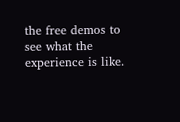the free demos to see what the experience is like.